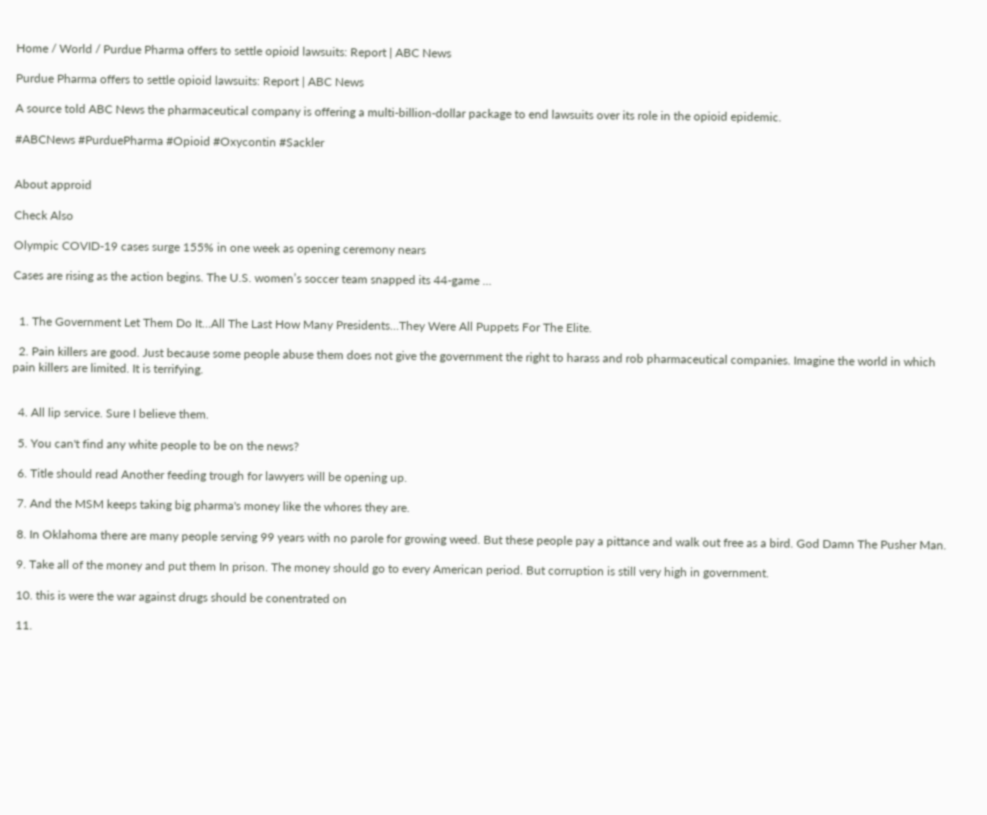Home / World / Purdue Pharma offers to settle opioid lawsuits: Report | ABC News

Purdue Pharma offers to settle opioid lawsuits: Report | ABC News

A source told ABC News the pharmaceutical company is offering a multi-billion-dollar package to end lawsuits over its role in the opioid epidemic.

#ABCNews #PurduePharma #Opioid #Oxycontin #Sackler


About approid

Check Also

Olympic COVID-19 cases surge 155% in one week as opening ceremony nears

Cases are rising as the action begins. The U.S. women’s soccer team snapped its 44-game …


  1. The Government Let Them Do It…All The Last How Many Presidents…They Were All Puppets For The Elite.

  2. Pain killers are good. Just because some people abuse them does not give the government the right to harass and rob pharmaceutical companies. Imagine the world in which pain killers are limited. It is terrifying.


  4. All lip service. Sure I believe them.

  5. You can't find any white people to be on the news?

  6. Title should read Another feeding trough for lawyers will be opening up.

  7. And the MSM keeps taking big pharma's money like the whores they are.

  8. In Oklahoma there are many people serving 99 years with no parole for growing weed. But these people pay a pittance and walk out free as a bird. God Damn The Pusher Man.

  9. Take all of the money and put them In prison. The money should go to every American period. But corruption is still very high in government.

  10. this is were the war against drugs should be conentrated on

  11.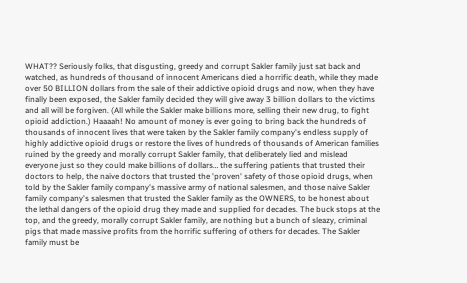WHAT?? Seriously folks, that disgusting, greedy and corrupt Sakler family just sat back and watched, as hundreds of thousand of innocent Americans died a horrific death, while they made over 50 BILLION dollars from the sale of their addictive opioid drugs and now, when they have finally been exposed, the Sakler family decided they will give away 3 billion dollars to the victims and all will be forgiven. (All while the Sakler make billions more, selling their new drug, to fight opioid addiction.) Haaaah! No amount of money is ever going to bring back the hundreds of thousands of innocent lives that were taken by the Sakler family company's endless supply of highly addictive opioid drugs or restore the lives of hundreds of thousands of American families ruined by the greedy and morally corrupt Sakler family, that deliberately lied and mislead everyone just so they could make billions of dollars… the suffering patients that trusted their doctors to help, the naive doctors that trusted the 'proven' safety of those opioid drugs, when told by the Sakler family company's massive army of national salesmen, and those naive Sakler family company's salesmen that trusted the Sakler family as the OWNERS, to be honest about the lethal dangers of the opioid drug they made and supplied for decades. The buck stops at the top, and the greedy, morally corrupt Sakler family, are nothing but a bunch of sleazy, criminal pigs that made massive profits from the horrific suffering of others for decades. The Sakler family must be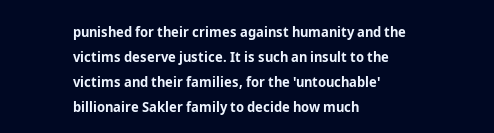punished for their crimes against humanity and the victims deserve justice. It is such an insult to the victims and their families, for the 'untouchable' billionaire Sakler family to decide how much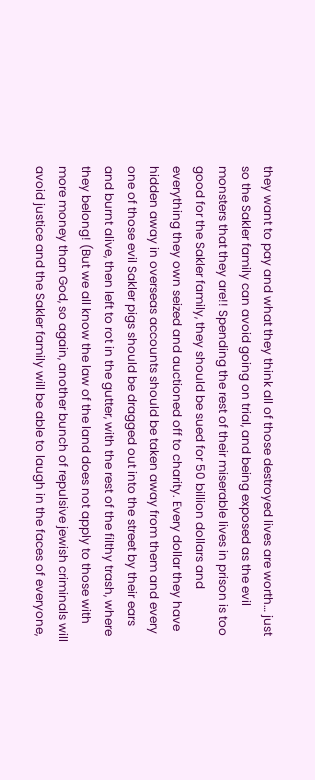they want to pay and what they think all of those destroyed lives are worth… just so the Sakler family can avoid going on trial, and being exposed as the evil monsters that they are!! Spending the rest of their miserable lives in prison is too good for the Sakler family, they should be sued for 50 billion dollars and everything they own seized and auctioned off to charity. Every dollar they have hidden away in overseas accounts should be taken away from them and every one of those evil Sakler pigs should be dragged out into the street by their ears and burnt alive, then left to rot in the gutter, with the rest of the filthy trash, where they belong! (But we all know the law of the land does not apply to those with more money than God, so again, another bunch of repulsive jewish criminals will avoid justice and the Sakler family will be able to laugh in the faces of everyone,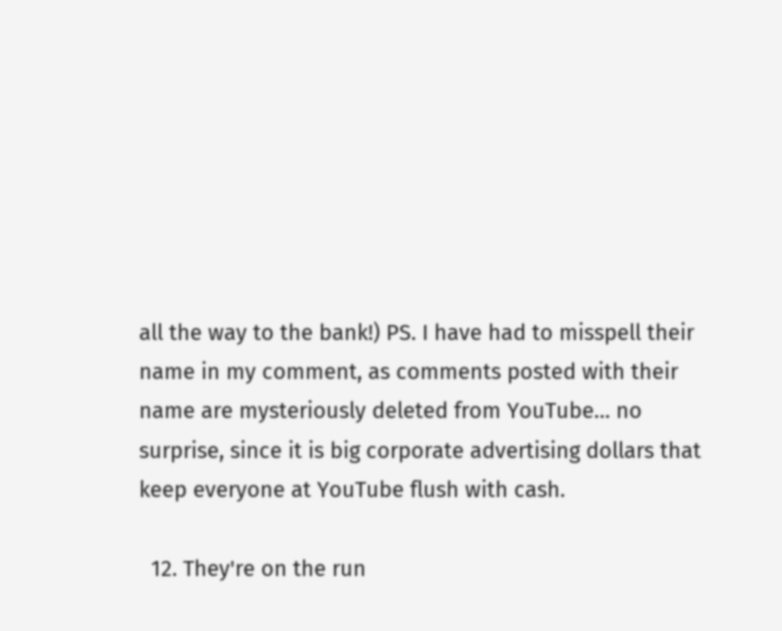all the way to the bank!) PS. I have had to misspell their name in my comment, as comments posted with their name are mysteriously deleted from YouTube… no surprise, since it is big corporate advertising dollars that keep everyone at YouTube flush with cash.

  12. They're on the run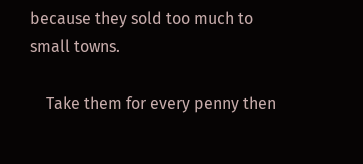because they sold too much to small towns.

    Take them for every penny then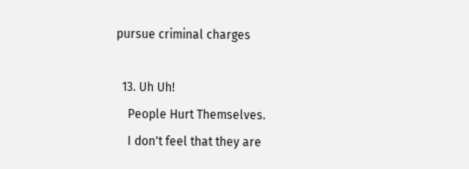pursue criminal charges

  13. Uh Uh!
    People Hurt Themselves.
    I don't feel that they are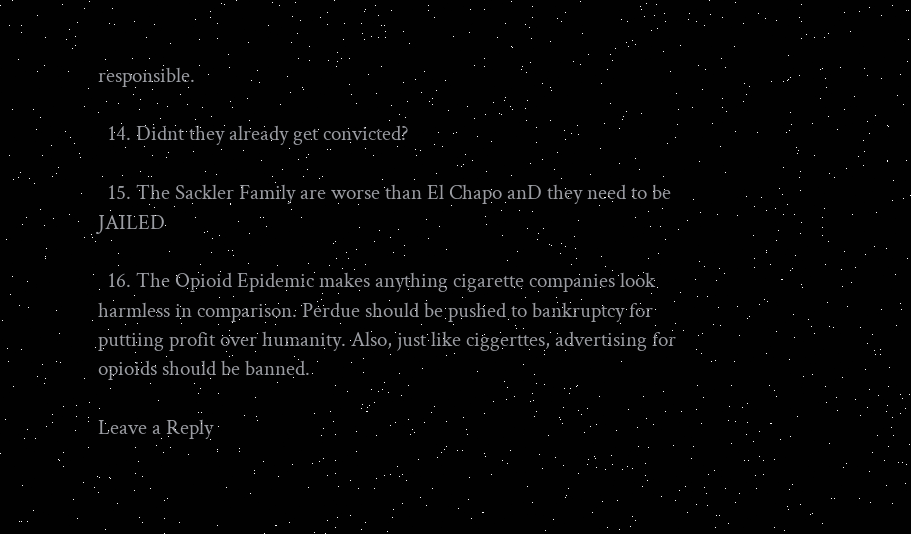responsible.

  14. Didnt they already get convicted?

  15. The Sackler Family are worse than El Chapo anD they need to be JAILED

  16. The Opioid Epidemic makes anything cigarette companies look harmless in comparison. Perdue should be pushed to bankruptcy for puttiing profit over humanity. Also, just like ciggerttes, advertising for opioids should be banned.

Leave a Reply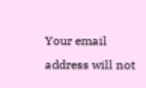Your email address will not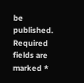be published. Required fields are marked *